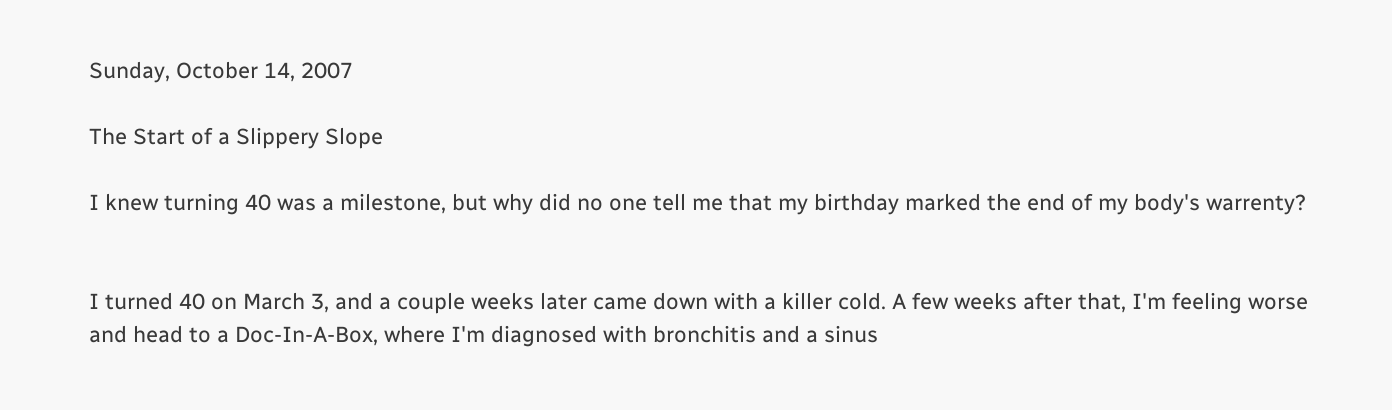Sunday, October 14, 2007

The Start of a Slippery Slope

I knew turning 40 was a milestone, but why did no one tell me that my birthday marked the end of my body's warrenty?


I turned 40 on March 3, and a couple weeks later came down with a killer cold. A few weeks after that, I'm feeling worse and head to a Doc-In-A-Box, where I'm diagnosed with bronchitis and a sinus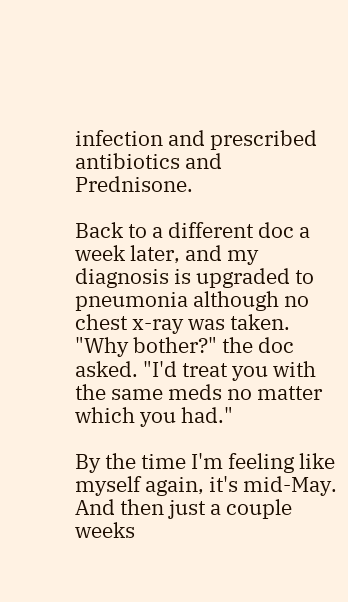infection and prescribed antibiotics and Prednisone.

Back to a different doc a week later, and my diagnosis is upgraded to pneumonia although no chest x-ray was taken. "Why bother?" the doc asked. "I'd treat you with the same meds no matter which you had."

By the time I'm feeling like myself again, it's mid-May. And then just a couple weeks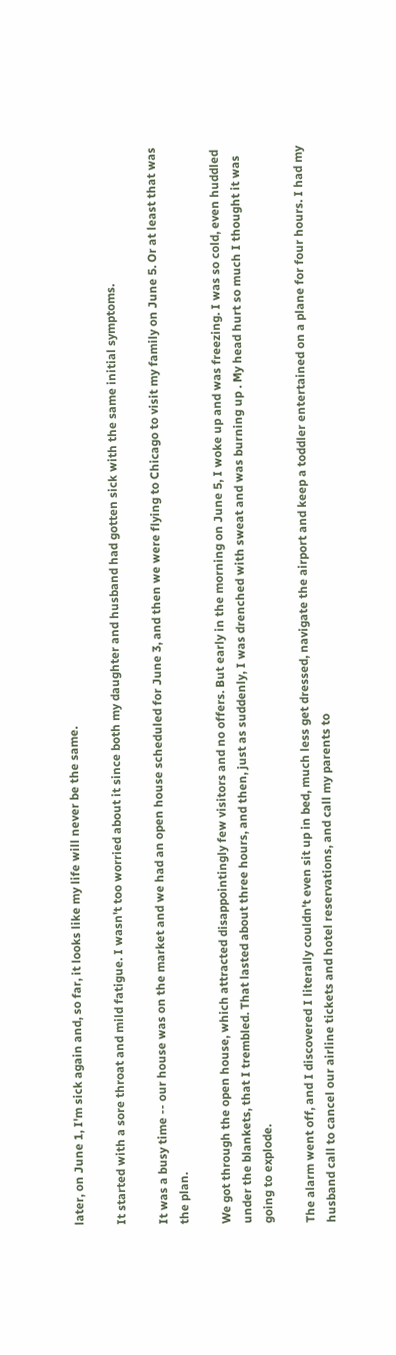later, on June 1, I'm sick again and, so far, it looks like my life will never be the same.

It started with a sore throat and mild fatigue. I wasn't too worried about it since both my daughter and husband had gotten sick with the same initial symptoms.

It was a busy time -- our house was on the market and we had an open house scheduled for June 3, and then we were flying to Chicago to visit my family on June 5. Or at least that was the plan.

We got through the open house, which attracted disappointingly few visitors and no offers. But early in the morning on June 5, I woke up and was freezing. I was so cold, even huddled under the blankets, that I trembled. That lasted about three hours, and then, just as suddenly, I was drenched with sweat and was burning up . My head hurt so much I thought it was going to explode.

The alarm went off, and I discovered I literally couldn't even sit up in bed, much less get dressed, navigate the airport and keep a toddler entertained on a plane for four hours. I had my husband call to cancel our airline tickets and hotel reservations, and call my parents to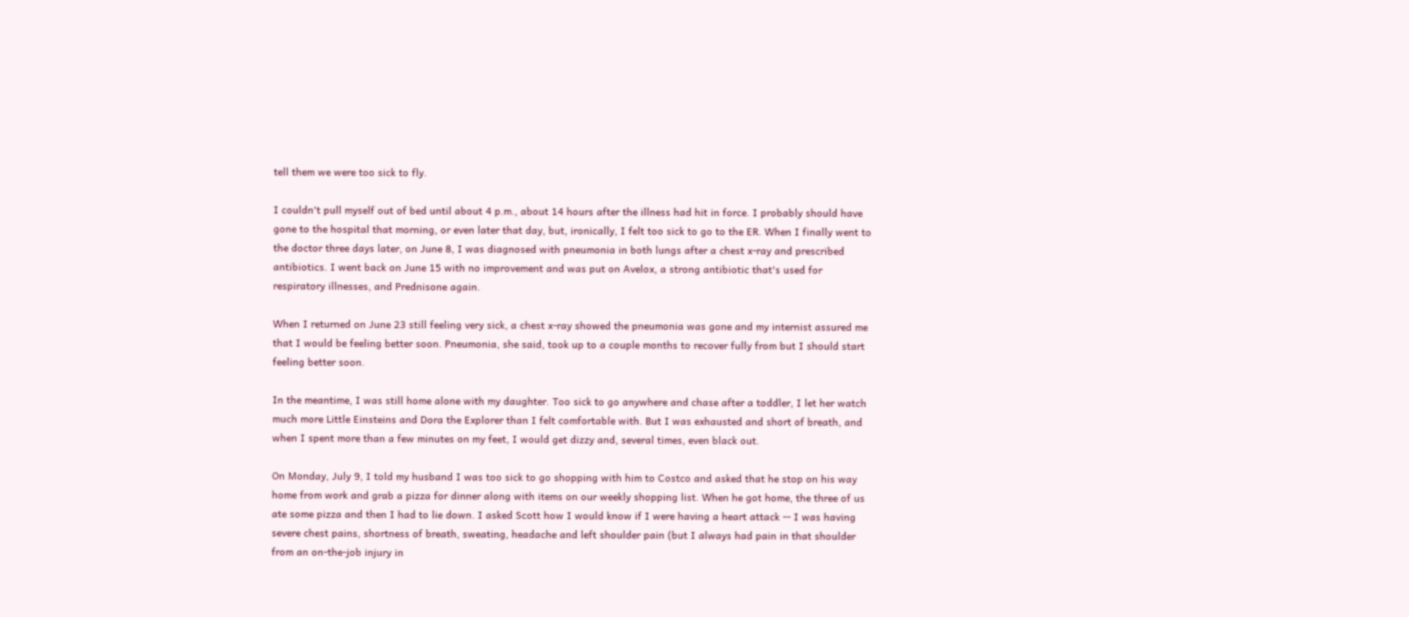tell them we were too sick to fly.

I couldn't pull myself out of bed until about 4 p.m., about 14 hours after the illness had hit in force. I probably should have gone to the hospital that morning, or even later that day, but, ironically, I felt too sick to go to the ER. When I finally went to the doctor three days later, on June 8, I was diagnosed with pneumonia in both lungs after a chest x-ray and prescribed antibiotics. I went back on June 15 with no improvement and was put on Avelox, a strong antibiotic that's used for respiratory illnesses, and Prednisone again.

When I returned on June 23 still feeling very sick, a chest x-ray showed the pneumonia was gone and my internist assured me that I would be feeling better soon. Pneumonia, she said, took up to a couple months to recover fully from but I should start feeling better soon.

In the meantime, I was still home alone with my daughter. Too sick to go anywhere and chase after a toddler, I let her watch much more Little Einsteins and Dora the Explorer than I felt comfortable with. But I was exhausted and short of breath, and when I spent more than a few minutes on my feet, I would get dizzy and, several times, even black out.

On Monday, July 9, I told my husband I was too sick to go shopping with him to Costco and asked that he stop on his way home from work and grab a pizza for dinner along with items on our weekly shopping list. When he got home, the three of us ate some pizza and then I had to lie down. I asked Scott how I would know if I were having a heart attack -- I was having severe chest pains, shortness of breath, sweating, headache and left shoulder pain (but I always had pain in that shoulder from an on-the-job injury in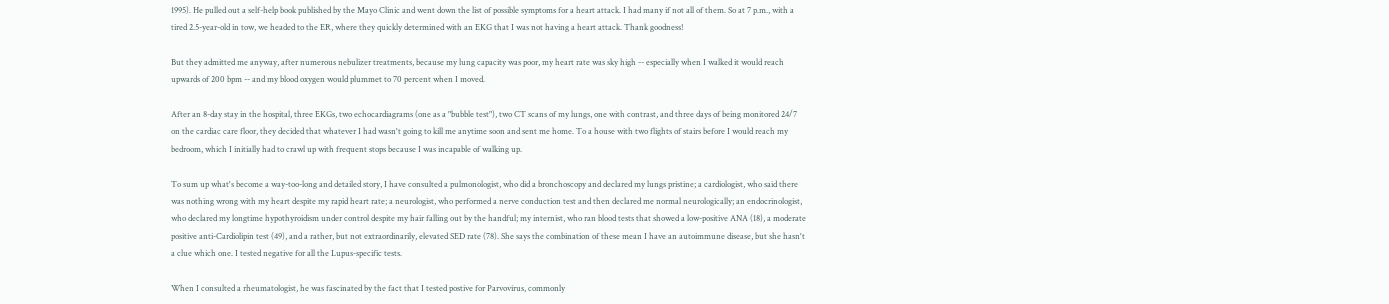1995). He pulled out a self-help book published by the Mayo Clinic and went down the list of possible symptoms for a heart attack. I had many if not all of them. So at 7 p.m., with a tired 2.5-year-old in tow, we headed to the ER, where they quickly determined with an EKG that I was not having a heart attack. Thank goodness!

But they admitted me anyway, after numerous nebulizer treatments, because my lung capacity was poor, my heart rate was sky high -- especially when I walked it would reach upwards of 200 bpm -- and my blood oxygen would plummet to 70 percent when I moved.

After an 8-day stay in the hospital, three EKGs, two echocardiagrams (one as a "bubble test"), two CT scans of my lungs, one with contrast, and three days of being monitored 24/7 on the cardiac care floor, they decided that whatever I had wasn't going to kill me anytime soon and sent me home. To a house with two flights of stairs before I would reach my bedroom, which I initially had to crawl up with frequent stops because I was incapable of walking up.

To sum up what's become a way-too-long and detailed story, I have consulted a pulmonologist, who did a bronchoscopy and declared my lungs pristine; a cardiologist, who said there was nothing wrong with my heart despite my rapid heart rate; a neurologist, who performed a nerve conduction test and then declared me normal neurologically; an endocrinologist, who declared my longtime hypothyroidism under control despite my hair falling out by the handful; my internist, who ran blood tests that showed a low-positive ANA (18), a moderate positive anti-Cardiolipin test (49), and a rather, but not extraordinarily, elevated SED rate (78). She says the combination of these mean I have an autoimmune disease, but she hasn't a clue which one. I tested negative for all the Lupus-specific tests.

When I consulted a rheumatologist, he was fascinated by the fact that I tested postive for Parvovirus, commonly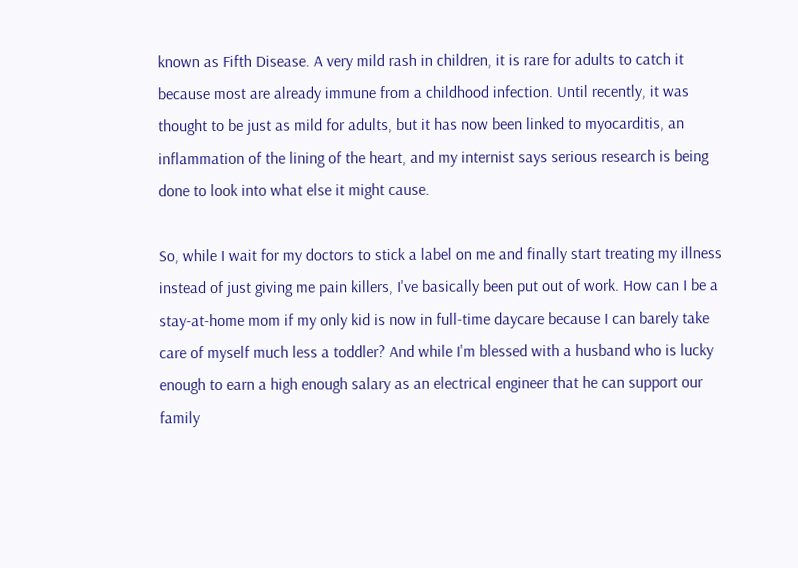known as Fifth Disease. A very mild rash in children, it is rare for adults to catch it because most are already immune from a childhood infection. Until recently, it was thought to be just as mild for adults, but it has now been linked to myocarditis, an inflammation of the lining of the heart, and my internist says serious research is being done to look into what else it might cause.

So, while I wait for my doctors to stick a label on me and finally start treating my illness instead of just giving me pain killers, I've basically been put out of work. How can I be a stay-at-home mom if my only kid is now in full-time daycare because I can barely take care of myself much less a toddler? And while I'm blessed with a husband who is lucky enough to earn a high enough salary as an electrical engineer that he can support our family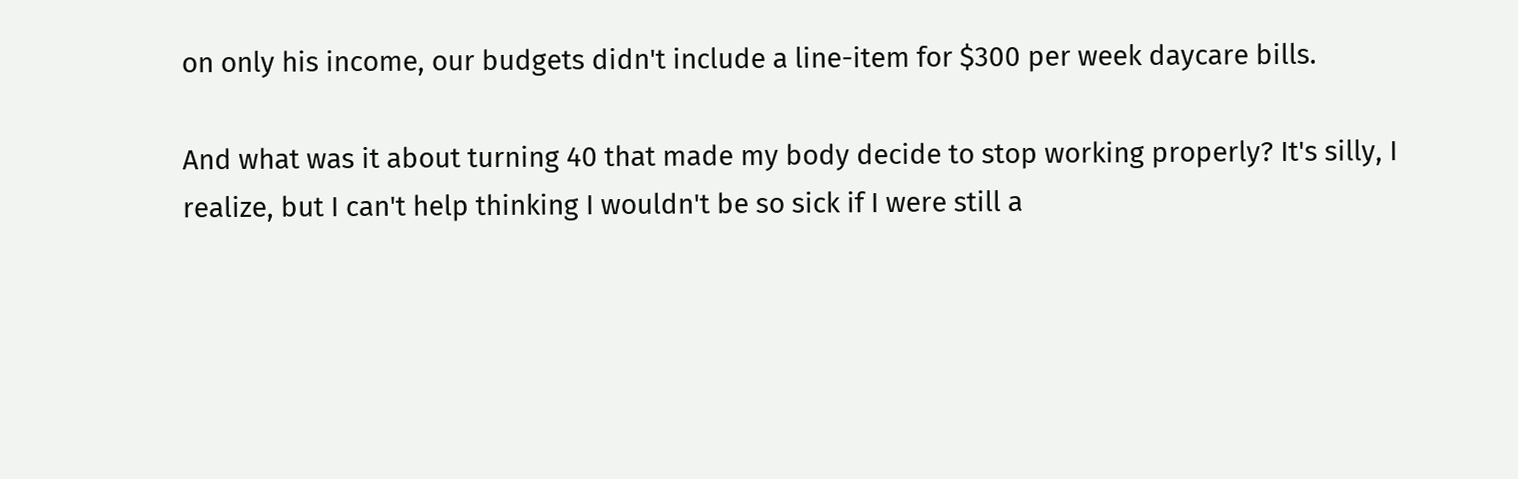on only his income, our budgets didn't include a line-item for $300 per week daycare bills.

And what was it about turning 40 that made my body decide to stop working properly? It's silly, I realize, but I can't help thinking I wouldn't be so sick if I were still a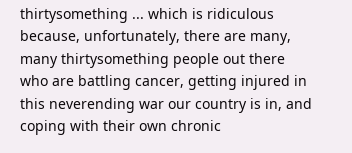thirtysomething ... which is ridiculous because, unfortunately, there are many, many thirtysomething people out there who are battling cancer, getting injured in this neverending war our country is in, and coping with their own chronic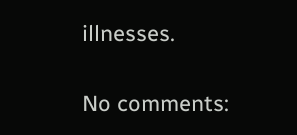illnesses.

No comments: